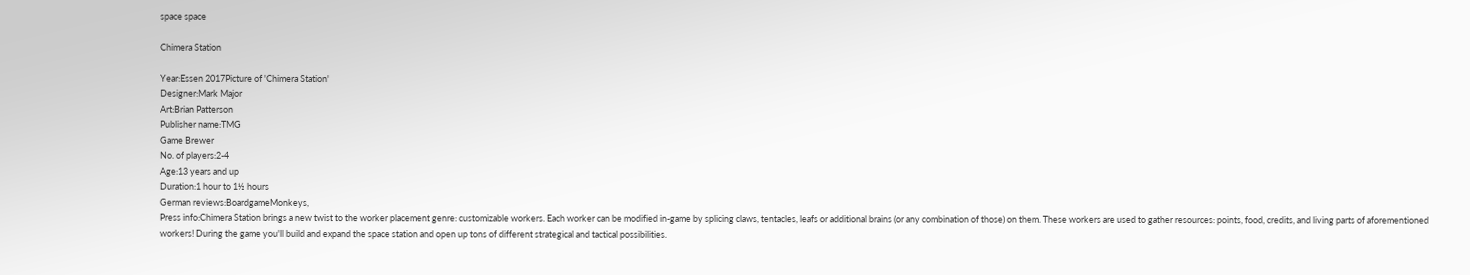space space

Chimera Station

Year:Essen 2017Picture of 'Chimera Station'
Designer:Mark Major
Art:Brian Patterson
Publisher name:TMG
Game Brewer
No. of players:2-4
Age:13 years and up
Duration:1 hour to 1½ hours
German reviews:BoardgameMonkeys,
Press info:Chimera Station brings a new twist to the worker placement genre: customizable workers. Each worker can be modified in-game by splicing claws, tentacles, leafs or additional brains (or any combination of those) on them. These workers are used to gather resources: points, food, credits, and living parts of aforementioned workers! During the game you'll build and expand the space station and open up tons of different strategical and tactical possibilities.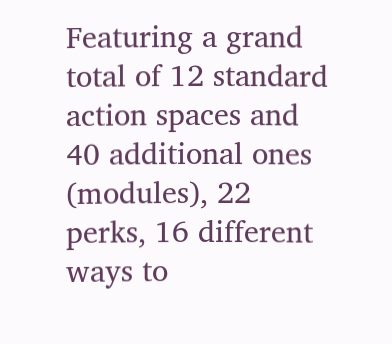Featuring a grand total of 12 standard action spaces and 40 additional ones (modules), 22 perks, 16 different ways to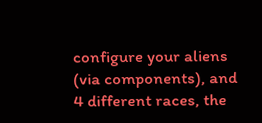configure your aliens (via components), and 4 different races, the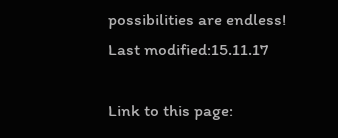possibilities are endless!
Last modified:15.11.17

Link to this page: